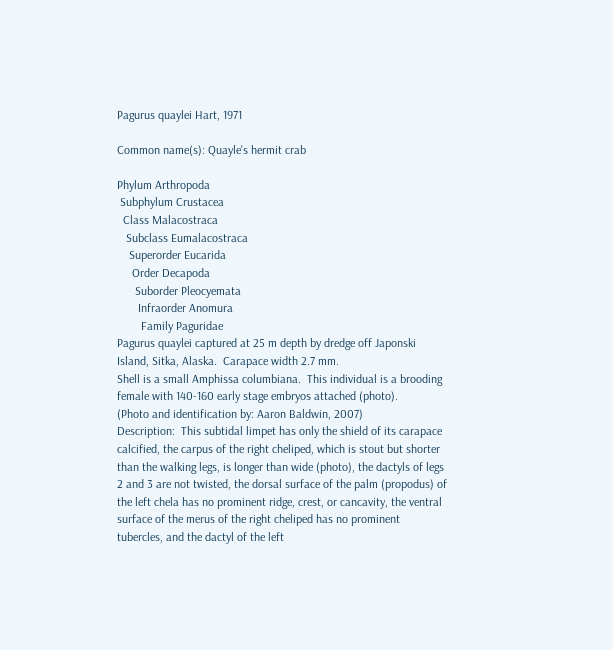Pagurus quaylei Hart, 1971

Common name(s): Quayle's hermit crab

Phylum Arthropoda
 Subphylum Crustacea
  Class Malacostraca
   Subclass Eumalacostraca
    Superorder Eucarida
     Order Decapoda
      Suborder Pleocyemata
       Infraorder Anomura
        Family Paguridae
Pagurus quaylei captured at 25 m depth by dredge off Japonski Island, Sitka, Alaska.  Carapace width 2.7 mm.
Shell is a small Amphissa columbiana.  This individual is a brooding female with 140-160 early stage embryos attached (photo).
(Photo and identification by: Aaron Baldwin, 2007)
Description:  This subtidal limpet has only the shield of its carapace calcified, the carpus of the right cheliped, which is stout but shorter than the walking legs, is longer than wide (photo), the dactyls of legs 2 and 3 are not twisted, the dorsal surface of the palm (propodus) of the left chela has no prominent ridge, crest, or cancavity, the ventral surface of the merus of the right cheliped has no prominent tubercles, and the dactyl of the left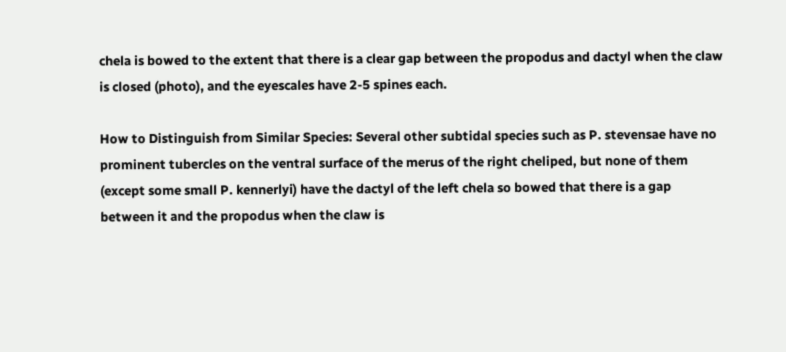chela is bowed to the extent that there is a clear gap between the propodus and dactyl when the claw is closed (photo), and the eyescales have 2-5 spines each.

How to Distinguish from Similar Species: Several other subtidal species such as P. stevensae have no prominent tubercles on the ventral surface of the merus of the right cheliped, but none of them (except some small P. kennerlyi) have the dactyl of the left chela so bowed that there is a gap between it and the propodus when the claw is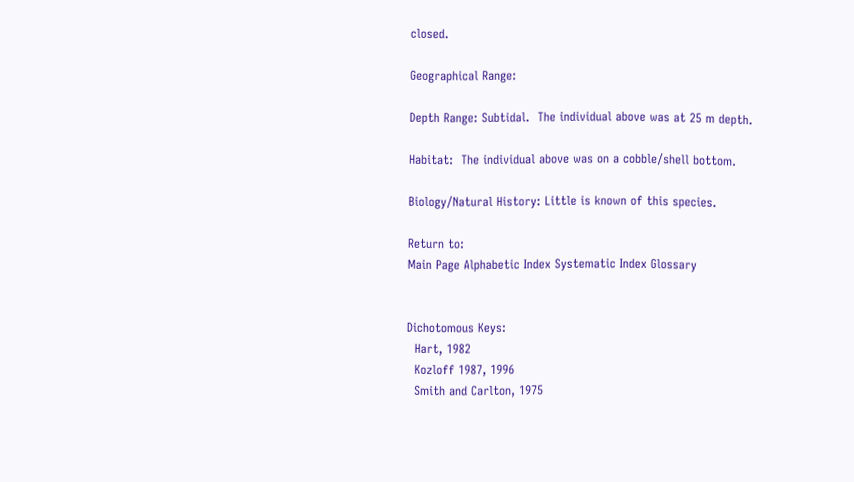closed.

Geographical Range:

Depth Range: Subtidal.  The individual above was at 25 m depth.

Habitat:  The individual above was on a cobble/shell bottom.

Biology/Natural History: Little is known of this species.

Return to:
Main Page Alphabetic Index Systematic Index Glossary


Dichotomous Keys:
  Hart, 1982
  Kozloff 1987, 1996
  Smith and Carlton, 1975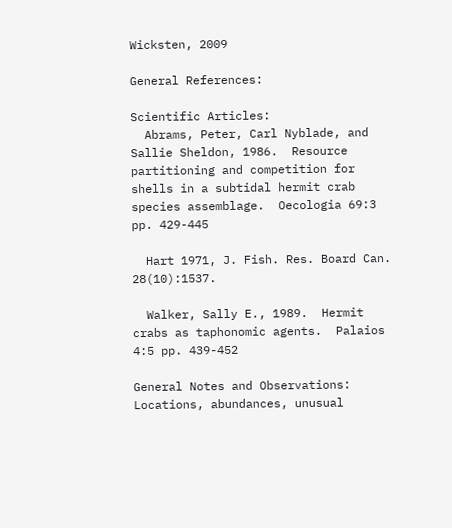Wicksten, 2009

General References:

Scientific Articles:
  Abrams, Peter, Carl Nyblade, and Sallie Sheldon, 1986.  Resource partitioning and competition for shells in a subtidal hermit crab species assemblage.  Oecologia 69:3 pp. 429-445

  Hart 1971, J. Fish. Res. Board Can. 28(10):1537.

  Walker, Sally E., 1989.  Hermit crabs as taphonomic agents.  Palaios 4:5 pp. 439-452

General Notes and Observations:  Locations, abundances, unusual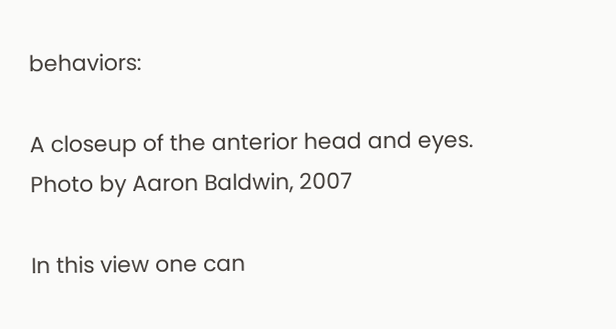behaviors:

A closeup of the anterior head and eyes.
Photo by Aaron Baldwin, 2007

In this view one can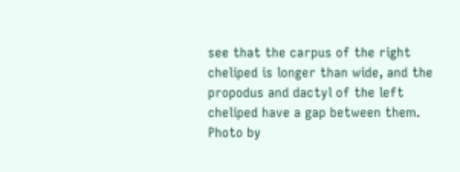see that the carpus of the right cheliped is longer than wide, and the propodus and dactyl of the left cheliped have a gap between them.
Photo by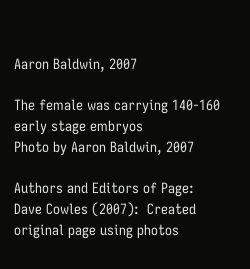Aaron Baldwin, 2007

The female was carrying 140-160 early stage embryos
Photo by Aaron Baldwin, 2007

Authors and Editors of Page:
Dave Cowles (2007):  Created original page using photos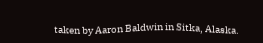taken by Aaron Baldwin in Sitka, Alaska.